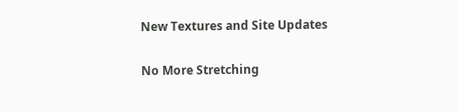New Textures and Site Updates

No More Stretching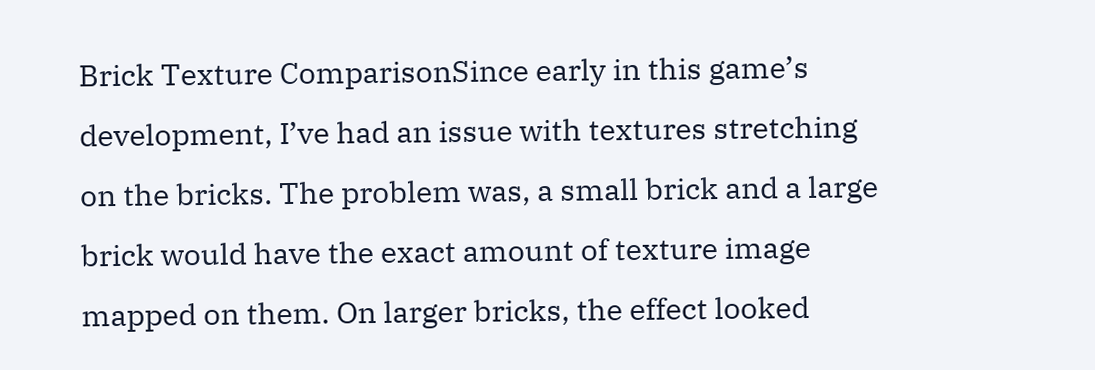Brick Texture ComparisonSince early in this game’s development, I’ve had an issue with textures stretching on the bricks. The problem was, a small brick and a large brick would have the exact amount of texture image mapped on them. On larger bricks, the effect looked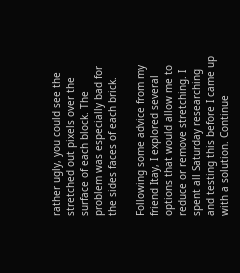rather ugly, you could see the stretched out pixels over the surface of each block. The problem was especially bad for the sides faces of each brick.

Following some advice from my friend Itay, I explored several options that would allow me to reduce or remove stretching. I spent all Saturday researching and testing this before I came up with a solution. Continue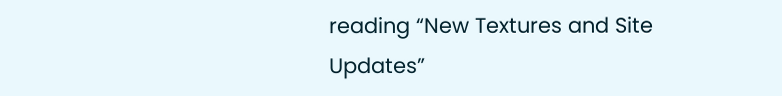reading “New Textures and Site Updates”